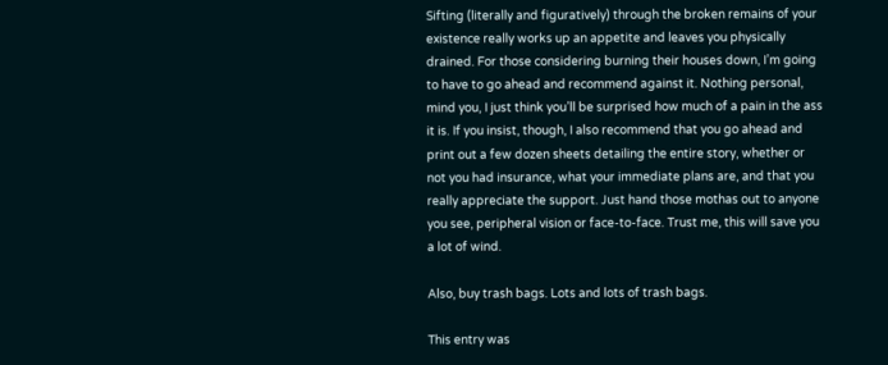Sifting (literally and figuratively) through the broken remains of your existence really works up an appetite and leaves you physically drained. For those considering burning their houses down, I’m going to have to go ahead and recommend against it. Nothing personal, mind you, I just think you’ll be surprised how much of a pain in the ass it is. If you insist, though, I also recommend that you go ahead and print out a few dozen sheets detailing the entire story, whether or not you had insurance, what your immediate plans are, and that you really appreciate the support. Just hand those mothas out to anyone you see, peripheral vision or face-to-face. Trust me, this will save you a lot of wind.

Also, buy trash bags. Lots and lots of trash bags.

This entry was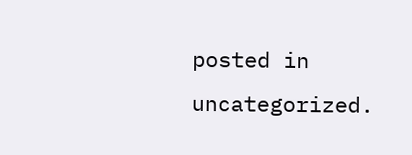posted in uncategorized.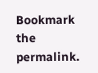Bookmark the permalink.